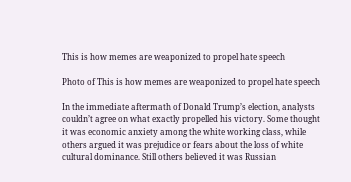This is how memes are weaponized to propel hate speech

Photo of This is how memes are weaponized to propel hate speech

In the immediate aftermath of Donald Trump’s election, analysts couldn’t agree on what exactly propelled his victory. Some thought it was economic anxiety among the white working class, while others argued it was prejudice or fears about the loss of white cultural dominance. Still others believed it was Russian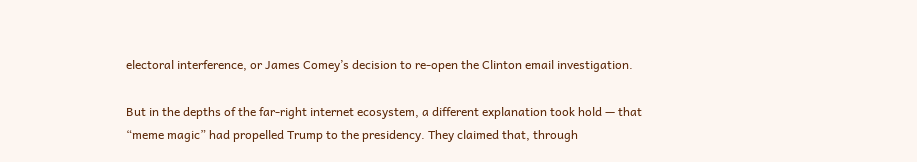electoral interference, or James Comey’s decision to re-open the Clinton email investigation.

But in the depths of the far-right internet ecosystem, a different explanation took hold — that “meme magic” had propelled Trump to the presidency. They claimed that, through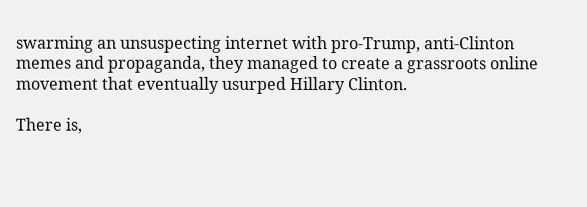swarming an unsuspecting internet with pro-Trump, anti-Clinton memes and propaganda, they managed to create a grassroots online movement that eventually usurped Hillary Clinton.

There is,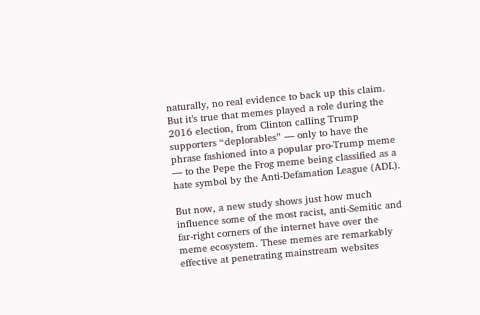naturally, no real evidence to back up this claim. But it’s true that memes played a role during the 2016 election, from Clinton calling Trump supporters “deplorables” — only to have the phrase fashioned into a popular pro-Trump meme — to the Pepe the Frog meme being classified as a hate symbol by the Anti-Defamation League (ADL).

But now, a new study shows just how much influence some of the most racist, anti-Semitic and far-right corners of the internet have over the meme ecosystem. These memes are remarkably effective at penetrating mainstream websites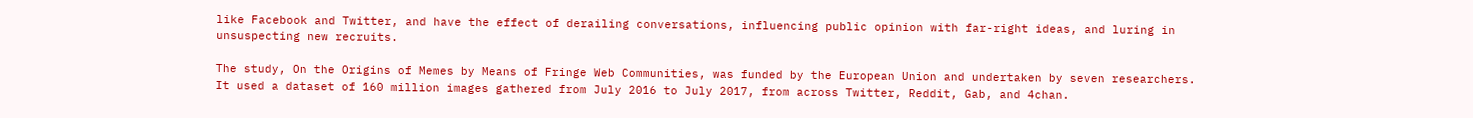like Facebook and Twitter, and have the effect of derailing conversations, influencing public opinion with far-right ideas, and luring in unsuspecting new recruits.

The study, On the Origins of Memes by Means of Fringe Web Communities, was funded by the European Union and undertaken by seven researchers. It used a dataset of 160 million images gathered from July 2016 to July 2017, from across Twitter, Reddit, Gab, and 4chan.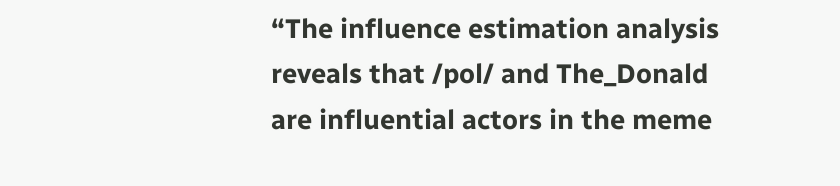“The influence estimation analysis reveals that /pol/ and The_Donald are influential actors in the meme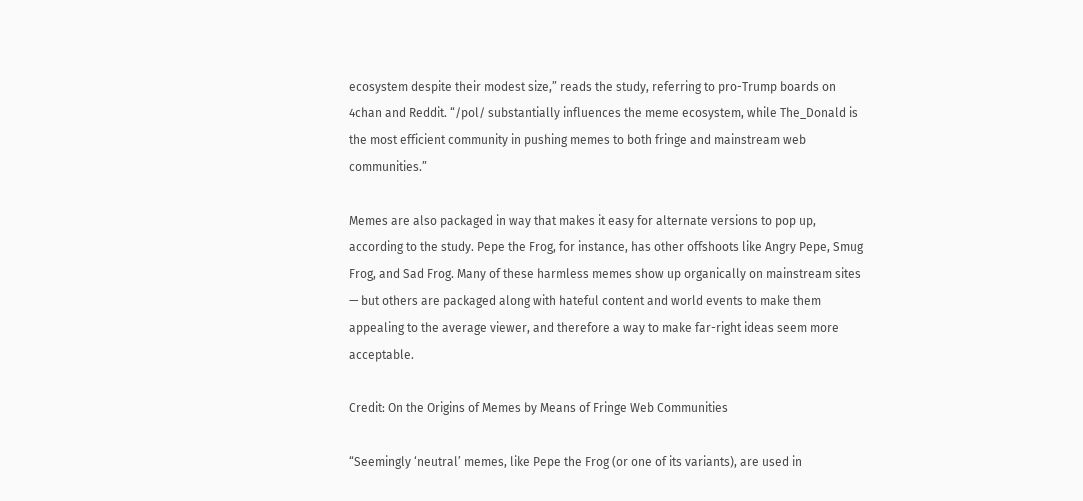ecosystem despite their modest size,” reads the study, referring to pro-Trump boards on 4chan and Reddit. “/pol/ substantially influences the meme ecosystem, while The_Donald is the most efficient community in pushing memes to both fringe and mainstream web communities.”

Memes are also packaged in way that makes it easy for alternate versions to pop up, according to the study. Pepe the Frog, for instance, has other offshoots like Angry Pepe, Smug Frog, and Sad Frog. Many of these harmless memes show up organically on mainstream sites — but others are packaged along with hateful content and world events to make them appealing to the average viewer, and therefore a way to make far-right ideas seem more acceptable.

Credit: On the Origins of Memes by Means of Fringe Web Communities

“Seemingly ‘neutral’ memes, like Pepe the Frog (or one of its variants), are used in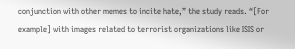conjunction with other memes to incite hate,” the study reads. “[For example] with images related to terrorist organizations like ISIS or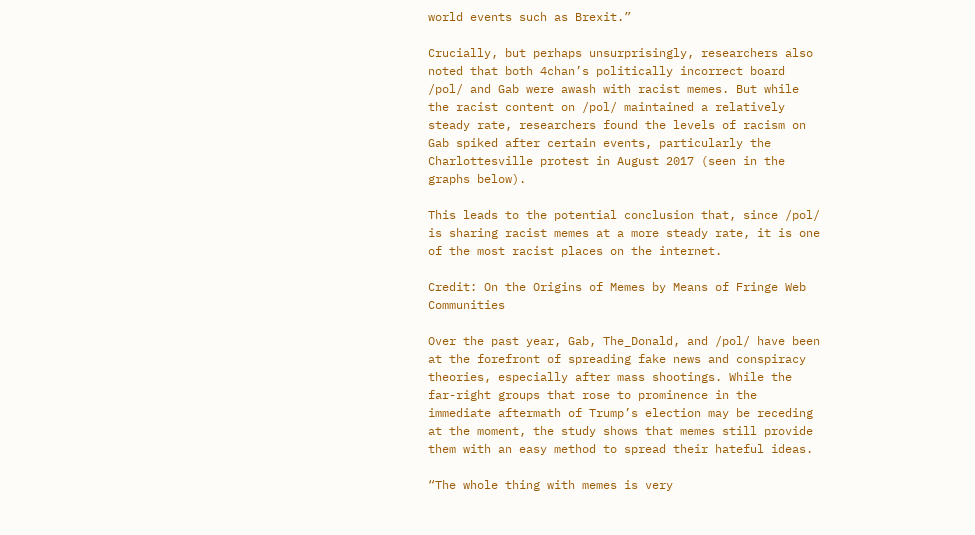world events such as Brexit.”

Crucially, but perhaps unsurprisingly, researchers also noted that both 4chan’s politically incorrect board /pol/ and Gab were awash with racist memes. But while the racist content on /pol/ maintained a relatively steady rate, researchers found the levels of racism on Gab spiked after certain events, particularly the Charlottesville protest in August 2017 (seen in the graphs below).

This leads to the potential conclusion that, since /pol/ is sharing racist memes at a more steady rate, it is one of the most racist places on the internet.

Credit: On the Origins of Memes by Means of Fringe Web Communities

Over the past year, Gab, The_Donald, and /pol/ have been at the forefront of spreading fake news and conspiracy theories, especially after mass shootings. While the far-right groups that rose to prominence in the immediate aftermath of Trump’s election may be receding at the moment, the study shows that memes still provide them with an easy method to spread their hateful ideas.

“The whole thing with memes is very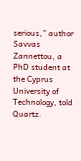serious,” author Savvas Zannettou, a PhD student at the Cyprus University of Technology, told Quartz.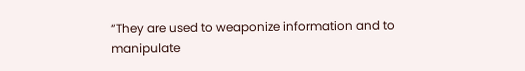“They are used to weaponize information and to manipulate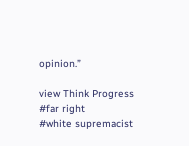opinion.”

view Think Progress
#far right
#white supremacist